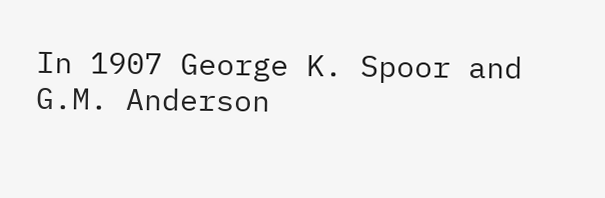In 1907 George K. Spoor and G.M. Anderson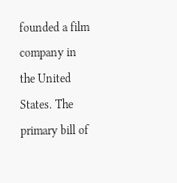founded a film company in the United States. The primary bill of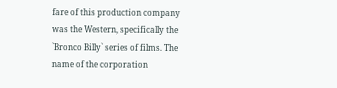fare of this production company was the Western, specifically the `Bronco Billy` series of films. The name of the corporation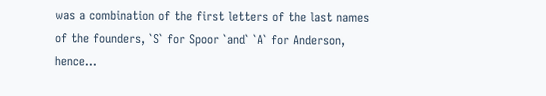was a combination of the first letters of the last names of the founders, `S` for Spoor `and` `A` for Anderson, hence...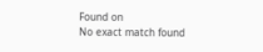Found on
No exact match found